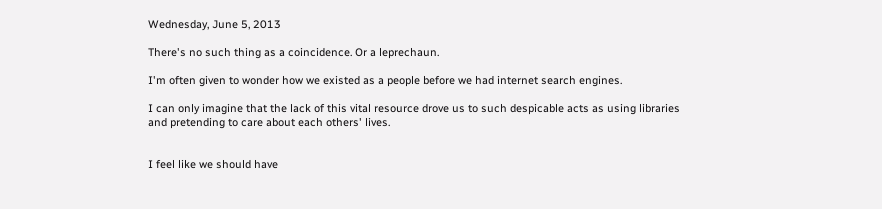Wednesday, June 5, 2013

There's no such thing as a coincidence. Or a leprechaun.

I'm often given to wonder how we existed as a people before we had internet search engines.

I can only imagine that the lack of this vital resource drove us to such despicable acts as using libraries and pretending to care about each others' lives.


I feel like we should have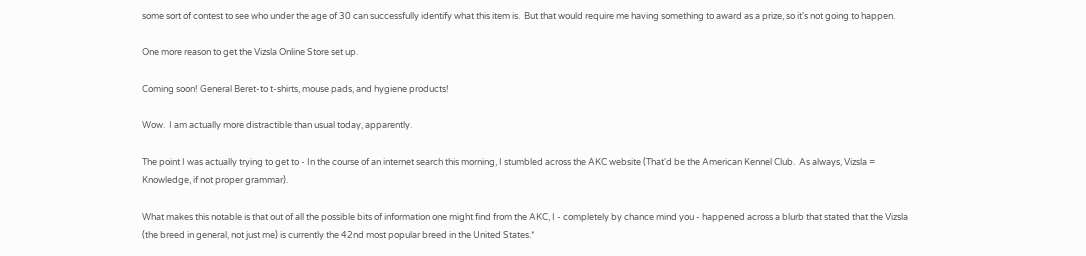some sort of contest to see who under the age of 30 can successfully identify what this item is.  But that would require me having something to award as a prize, so it's not going to happen.

One more reason to get the Vizsla Online Store set up.

Coming soon! General Beret-to t-shirts, mouse pads, and hygiene products!

Wow.  I am actually more distractible than usual today, apparently.

The point I was actually trying to get to - In the course of an internet search this morning, I stumbled across the AKC website (That'd be the American Kennel Club.  As always, Vizsla = Knowledge, if not proper grammar).

What makes this notable is that out of all the possible bits of information one might find from the AKC, I - completely by chance mind you - happened across a blurb that stated that the Vizsla (the breed in general, not just me) is currently the 42nd most popular breed in the United States.*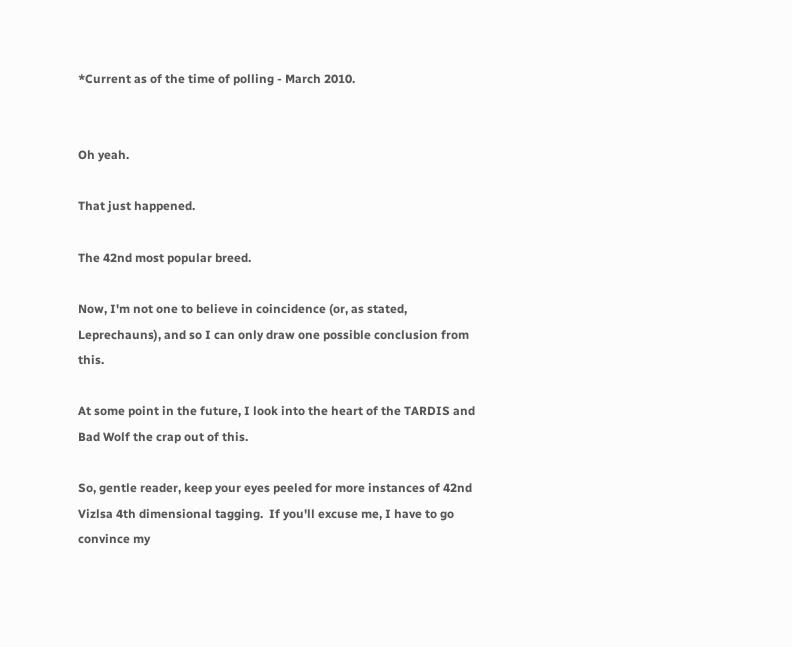*Current as of the time of polling - March 2010.


Oh yeah.

That just happened.

The 42nd most popular breed.

Now, I'm not one to believe in coincidence (or, as stated, Leprechauns), and so I can only draw one possible conclusion from this.

At some point in the future, I look into the heart of the TARDIS and Bad Wolf the crap out of this.

So, gentle reader, keep your eyes peeled for more instances of 42nd Vizlsa 4th dimensional tagging.  If you'll excuse me, I have to go convince my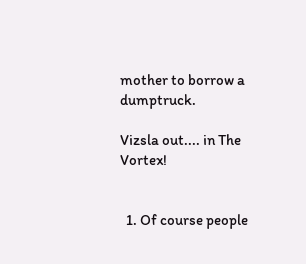mother to borrow a dumptruck.

Vizsla out.... in The Vortex!


  1. Of course people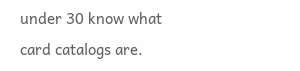under 30 know what card catalogs are.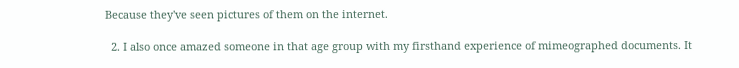Because they've seen pictures of them on the internet.

  2. I also once amazed someone in that age group with my firsthand experience of mimeographed documents. It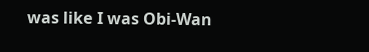was like I was Obi-Wan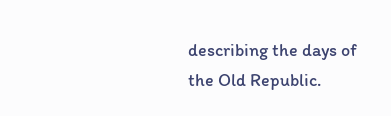describing the days of the Old Republic.